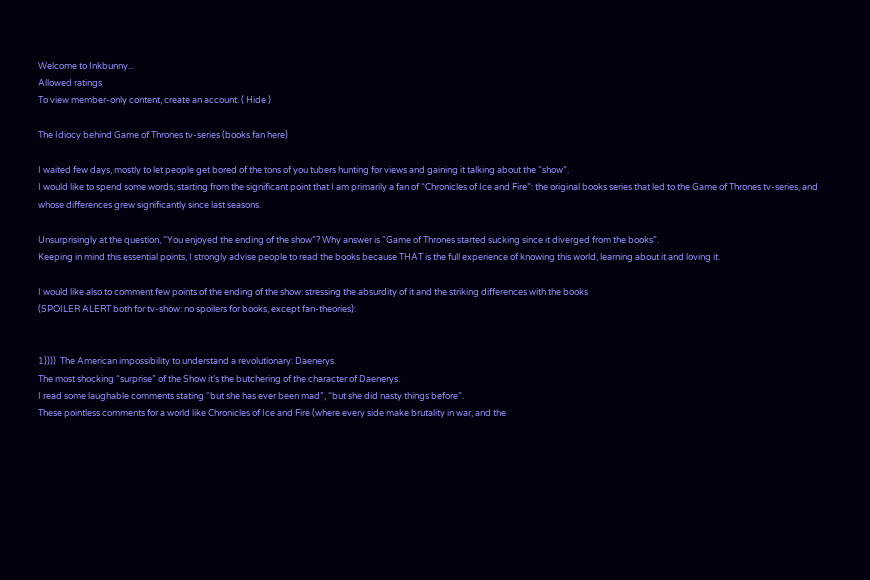Welcome to Inkbunny...
Allowed ratings
To view member-only content, create an account. ( Hide )

The Idiocy behind Game of Thrones tv-series (books fan here)

I waited few days, mostly to let people get bored of the tons of you tubers hunting for views and gaining it talking about the “show”.
I would like to spend some words, starting from the significant point that I am primarily a fan of “Chronicles of Ice and Fire”: the original books series that led to the Game of Thrones tv-series, and whose differences grew significantly since last seasons.

Unsurprisingly at the question, “You enjoyed the ending of the show”? Why answer is “Game of Thrones started sucking since it diverged from the books”.
Keeping in mind this essential points, I strongly advise people to read the books because THAT is the full experience of knowing this world, learning about it and loving it.

I would like also to comment few points of the ending of the show: stressing the absurdity of it and the striking differences with the books
(SPOILER ALERT both for tv-show: no spoilers for books, except fan-theories):


1))))  The American impossibility to understand a revolutionary: Daenerys.
The most shocking “surprise” of the Show it’s the butchering of the character of Daenerys.
I read some laughable comments stating “but she has ever been mad”, “but she did nasty things before”.
These pointless comments for a world like Chronicles of Ice and Fire (where every side make brutality in war, and the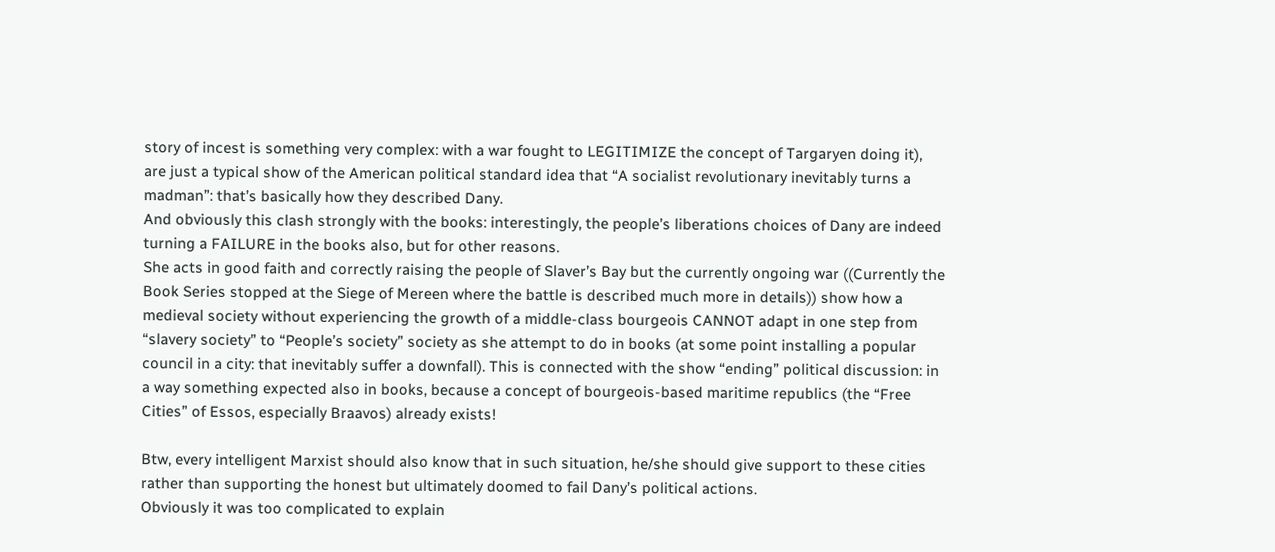story of incest is something very complex: with a war fought to LEGITIMIZE the concept of Targaryen doing it), are just a typical show of the American political standard idea that “A socialist revolutionary inevitably turns a madman”: that’s basically how they described Dany.
And obviously this clash strongly with the books: interestingly, the people’s liberations choices of Dany are indeed turning a FAILURE in the books also, but for other reasons.
She acts in good faith and correctly raising the people of Slaver’s Bay but the currently ongoing war ((Currently the Book Series stopped at the Siege of Mereen where the battle is described much more in details)) show how a medieval society without experiencing the growth of a middle-class bourgeois CANNOT adapt in one step from “slavery society” to “People’s society” society as she attempt to do in books (at some point installing a popular council in a city: that inevitably suffer a downfall). This is connected with the show “ending” political discussion: in a way something expected also in books, because a concept of bourgeois-based maritime republics (the “Free Cities” of Essos, especially Braavos) already exists!

Btw, every intelligent Marxist should also know that in such situation, he/she should give support to these cities rather than supporting the honest but ultimately doomed to fail Dany’s political actions.
Obviously it was too complicated to explain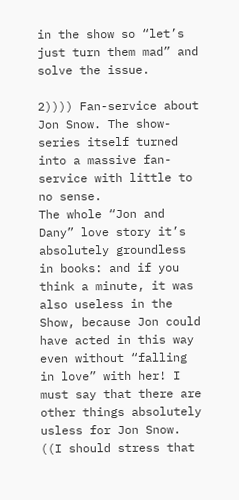in the show so “let’s just turn them mad” and solve the issue.

2)))) Fan-service about Jon Snow. The show-series itself turned into a massive fan-service with little to no sense.
The whole “Jon and Dany” love story it’s absolutely groundless in books: and if you think a minute, it was also useless in the Show, because Jon could have acted in this way even without “falling in love” with her! I must say that there are other things absolutely usless for Jon Snow.
((I should stress that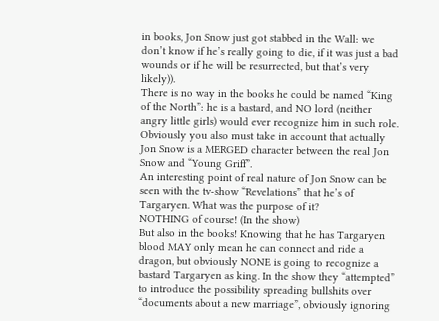in books, Jon Snow just got stabbed in the Wall: we don’t know if he’s really going to die, if it was just a bad wounds or if he will be resurrected, but that’s very likely)).
There is no way in the books he could be named “King of the North”: he is a bastard, and NO lord (neither angry little girls) would ever recognize him in such role.
Obviously you also must take in account that actually Jon Snow is a MERGED character between the real Jon Snow and “Young Griff”.
An interesting point of real nature of Jon Snow can be seen with the tv-show “Revelations” that he’s of Targaryen. What was the purpose of it?
NOTHING of course! (In the show)
But also in the books! Knowing that he has Targaryen blood MAY only mean he can connect and ride a dragon, but obviously NONE is going to recognize a bastard Targaryen as king. In the show they “attempted” to introduce the possibility spreading bullshits over “documents about a new marriage”, obviously ignoring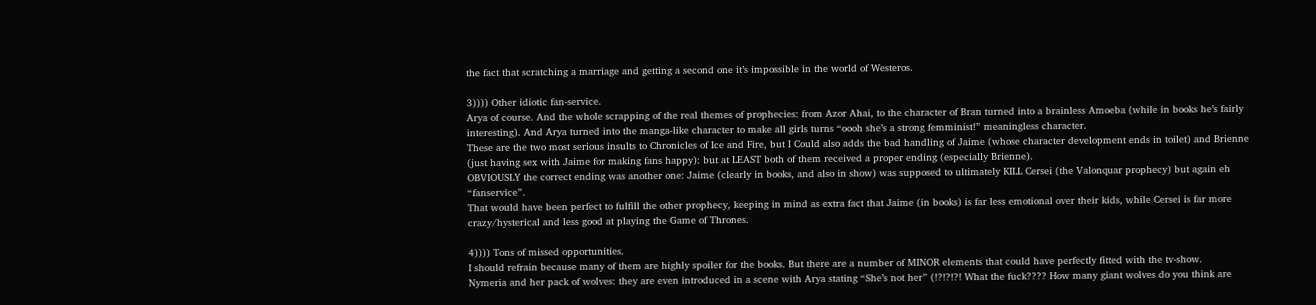the fact that scratching a marriage and getting a second one it’s impossible in the world of Westeros.

3)))) Other idiotic fan-service.
Arya of course. And the whole scrapping of the real themes of prophecies: from Azor Ahai, to the character of Bran turned into a brainless Amoeba (while in books he’s fairly interesting). And Arya turned into the manga-like character to make all girls turns “oooh she’s a strong femminist!” meaningless character.
These are the two most serious insults to Chronicles of Ice and Fire, but I Could also adds the bad handling of Jaime (whose character development ends in toilet) and Brienne (just having sex with Jaime for making fans happy): but at LEAST both of them received a proper ending (especially Brienne).
OBVIOUSLY the correct ending was another one: Jaime (clearly in books, and also in show) was supposed to ultimately KILL Cersei (the Valonquar prophecy) but again eh “fanservice”.
That would have been perfect to fulfill the other prophecy, keeping in mind as extra fact that Jaime (in books) is far less emotional over their kids, while Cersei is far more crazy/hysterical and less good at playing the Game of Thrones.

4)))) Tons of missed opportunities.
I should refrain because many of them are highly spoiler for the books. But there are a number of MINOR elements that could have perfectly fitted with the tv-show.
Nymeria and her pack of wolves: they are even introduced in a scene with Arya stating “She’s not her” (!?!?!?! What the fuck???? How many giant wolves do you think are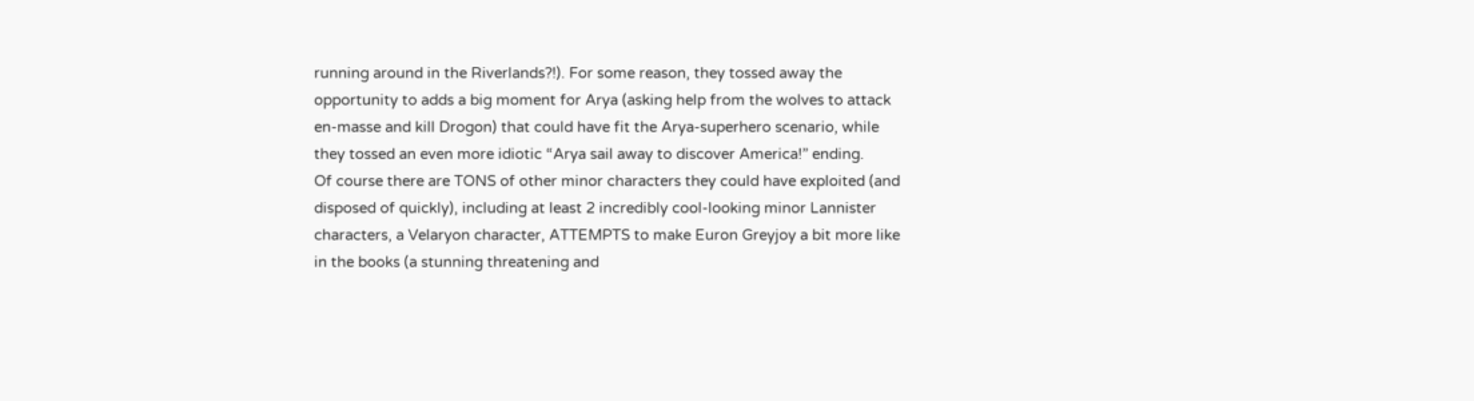running around in the Riverlands?!). For some reason, they tossed away the opportunity to adds a big moment for Arya (asking help from the wolves to attack en-masse and kill Drogon) that could have fit the Arya-superhero scenario, while they tossed an even more idiotic “Arya sail away to discover America!” ending.
Of course there are TONS of other minor characters they could have exploited (and disposed of quickly), including at least 2 incredibly cool-looking minor Lannister characters, a Velaryon character, ATTEMPTS to make Euron Greyjoy a bit more like in the books (a stunning threatening and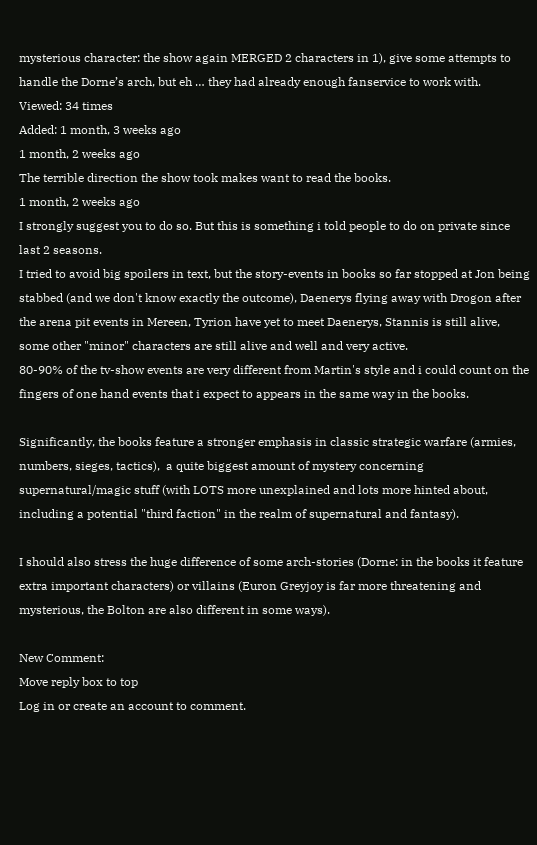mysterious character: the show again MERGED 2 characters in 1), give some attempts to handle the Dorne’s arch, but eh … they had already enough fanservice to work with.
Viewed: 34 times
Added: 1 month, 3 weeks ago
1 month, 2 weeks ago
The terrible direction the show took makes want to read the books.
1 month, 2 weeks ago
I strongly suggest you to do so. But this is something i told people to do on private since last 2 seasons.
I tried to avoid big spoilers in text, but the story-events in books so far stopped at Jon being stabbed (and we don't know exactly the outcome), Daenerys flying away with Drogon after the arena pit events in Mereen, Tyrion have yet to meet Daenerys, Stannis is still alive, some other "minor" characters are still alive and well and very active.
80-90% of the tv-show events are very different from Martin's style and i could count on the fingers of one hand events that i expect to appears in the same way in the books.

Significantly, the books feature a stronger emphasis in classic strategic warfare (armies, numbers, sieges, tactics),  a quite biggest amount of mystery concerning supernatural/magic stuff (with LOTS more unexplained and lots more hinted about, including a potential "third faction" in the realm of supernatural and fantasy).

I should also stress the huge difference of some arch-stories (Dorne: in the books it feature extra important characters) or villains (Euron Greyjoy is far more threatening and mysterious, the Bolton are also different in some ways).

New Comment:
Move reply box to top
Log in or create an account to comment.